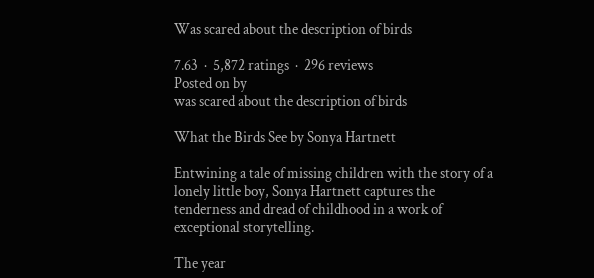Was scared about the description of birds

7.63  ·  5,872 ratings  ·  296 reviews
Posted on by
was scared about the description of birds

What the Birds See by Sonya Hartnett

Entwining a tale of missing children with the story of a lonely little boy, Sonya Hartnett captures the tenderness and dread of childhood in a work of exceptional storytelling.

The year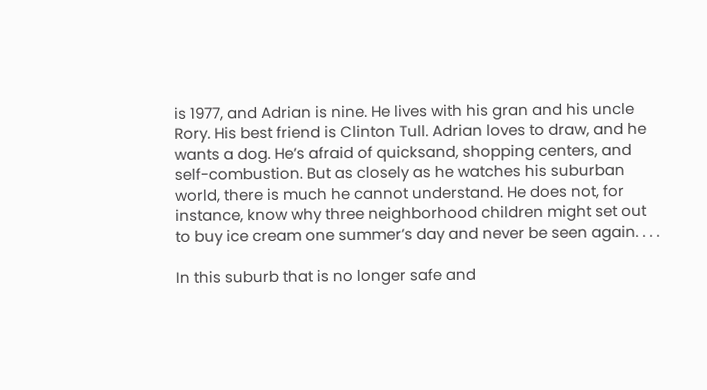is 1977, and Adrian is nine. He lives with his gran and his uncle Rory. His best friend is Clinton Tull. Adrian loves to draw, and he wants a dog. He’s afraid of quicksand, shopping centers, and self-combustion. But as closely as he watches his suburban world, there is much he cannot understand. He does not, for instance, know why three neighborhood children might set out to buy ice cream one summer’s day and never be seen again. . . .

In this suburb that is no longer safe and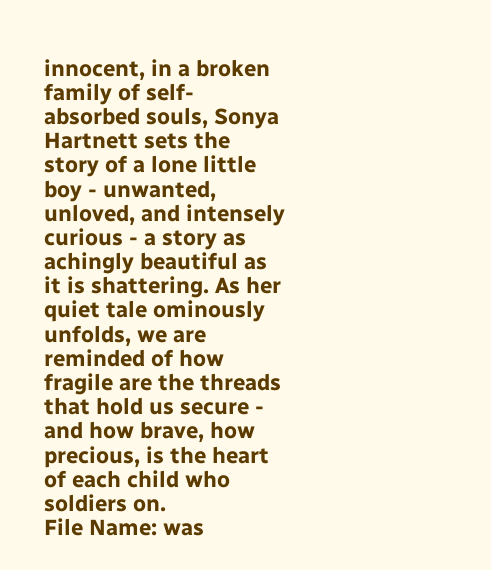innocent, in a broken family of self-absorbed souls, Sonya Hartnett sets the story of a lone little boy - unwanted, unloved, and intensely curious - a story as achingly beautiful as it is shattering. As her quiet tale ominously unfolds, we are reminded of how fragile are the threads that hold us secure - and how brave, how precious, is the heart of each child who soldiers on.
File Name: was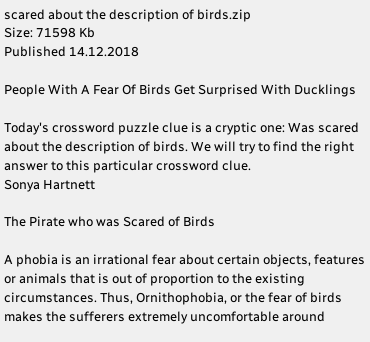scared about the description of birds.zip
Size: 71598 Kb
Published 14.12.2018

People With A Fear Of Birds Get Surprised With Ducklings

Today's crossword puzzle clue is a cryptic one: Was scared about the description of birds. We will try to find the right answer to this particular crossword clue.
Sonya Hartnett

The Pirate who was Scared of Birds

A phobia is an irrational fear about certain objects, features or animals that is out of proportion to the existing circumstances. Thus, Ornithophobia, or the fear of birds makes the sufferers extremely uncomfortable around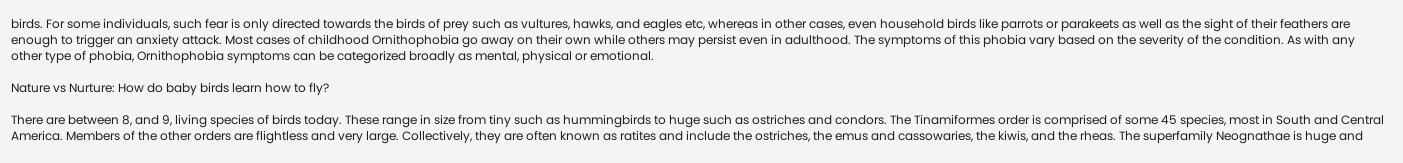birds. For some individuals, such fear is only directed towards the birds of prey such as vultures, hawks, and eagles etc, whereas in other cases, even household birds like parrots or parakeets as well as the sight of their feathers are enough to trigger an anxiety attack. Most cases of childhood Ornithophobia go away on their own while others may persist even in adulthood. The symptoms of this phobia vary based on the severity of the condition. As with any other type of phobia, Ornithophobia symptoms can be categorized broadly as mental, physical or emotional.

Nature vs Nurture: How do baby birds learn how to fly?

There are between 8, and 9, living species of birds today. These range in size from tiny such as hummingbirds to huge such as ostriches and condors. The Tinamiformes order is comprised of some 45 species, most in South and Central America. Members of the other orders are flightless and very large. Collectively, they are often known as ratites and include the ostriches, the emus and cassowaries, the kiwis, and the rheas. The superfamily Neognathae is huge and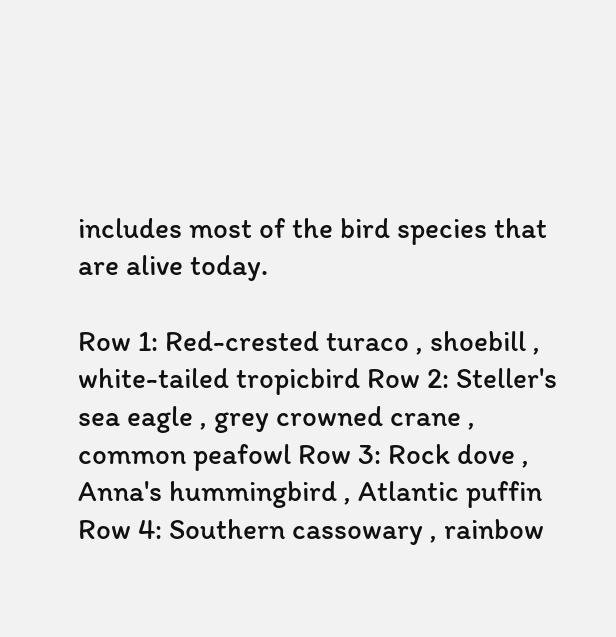includes most of the bird species that are alive today.

Row 1: Red-crested turaco , shoebill , white-tailed tropicbird Row 2: Steller's sea eagle , grey crowned crane , common peafowl Row 3: Rock dove , Anna's hummingbird , Atlantic puffin Row 4: Southern cassowary , rainbow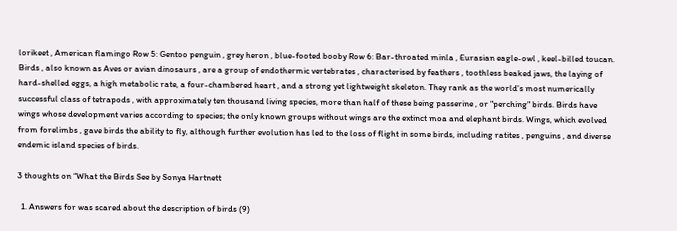lorikeet , American flamingo Row 5: Gentoo penguin , grey heron , blue-footed booby Row 6: Bar-throated minla , Eurasian eagle-owl , keel-billed toucan. Birds , also known as Aves or avian dinosaurs , are a group of endothermic vertebrates , characterised by feathers , toothless beaked jaws, the laying of hard-shelled eggs, a high metabolic rate, a four-chambered heart , and a strong yet lightweight skeleton. They rank as the world's most numerically successful class of tetrapods , with approximately ten thousand living species, more than half of these being passerine , or "perching" birds. Birds have wings whose development varies according to species; the only known groups without wings are the extinct moa and elephant birds. Wings, which evolved from forelimbs , gave birds the ability to fly, although further evolution has led to the loss of flight in some birds, including ratites , penguins , and diverse endemic island species of birds.

3 thoughts on “What the Birds See by Sonya Hartnett

  1. Answers for was scared about the description of birds (9)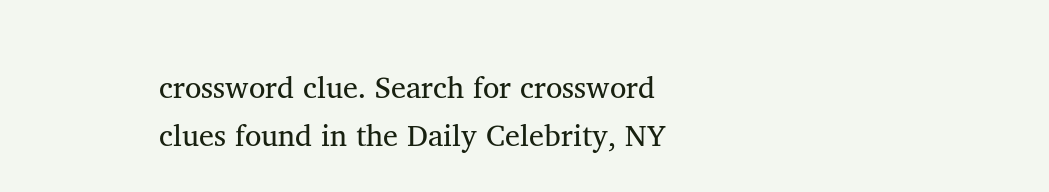crossword clue. Search for crossword clues found in the Daily Celebrity, NY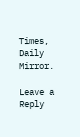Times, Daily Mirror.

Leave a Reply